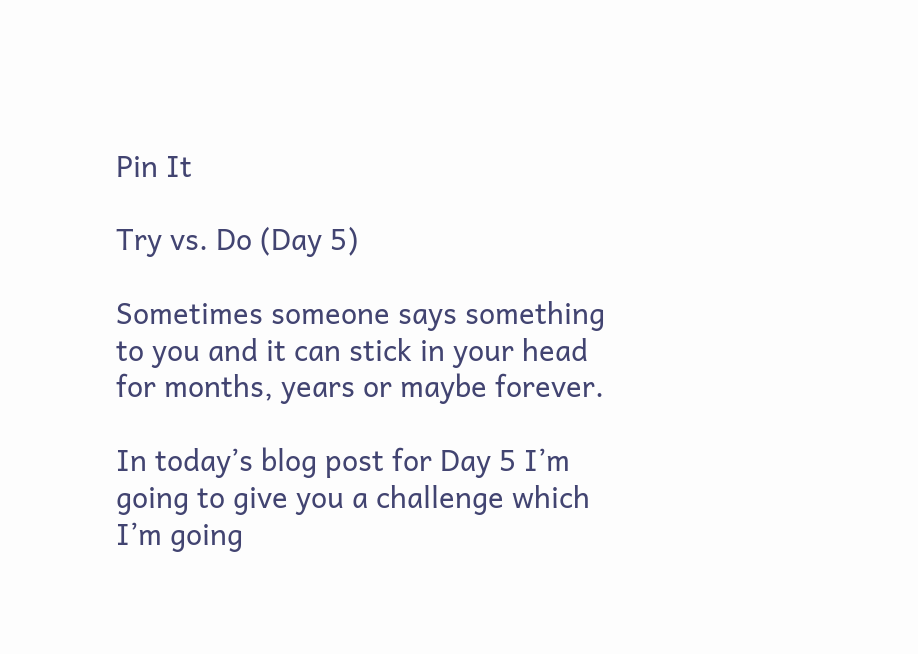Pin It

Try vs. Do (Day 5)

Sometimes someone says something to you and it can stick in your head for months, years or maybe forever.

In today’s blog post for Day 5 I’m going to give you a challenge which I’m going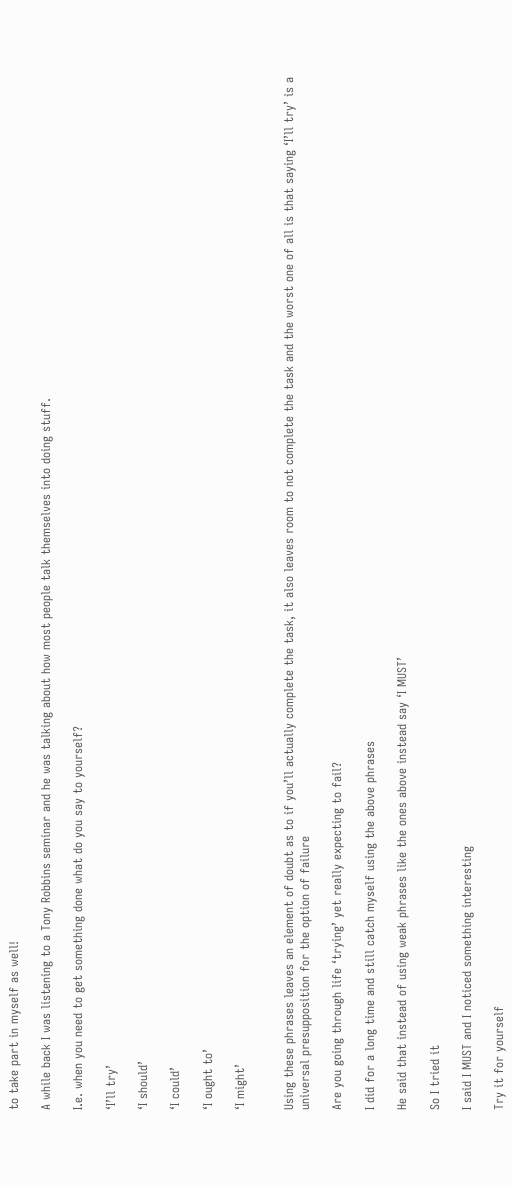to take part in myself as well!

A while back I was listening to a Tony Robbins seminar and he was talking about how most people talk themselves into doing stuff.

I.e. when you need to get something done what do you say to yourself?

‘I’ll try’

‘I should’

‘I could’

‘I ought to’

‘I might’


Using these phrases leaves an element of doubt as to if you’ll actually complete the task, it also leaves room to not complete the task and the worst one of all is that saying ‘I’ll try’ is a universal presupposition for the option of failure

Are you going through life ‘trying’ yet really expecting to fail?

I did for a long time and still catch myself using the above phrases

He said that instead of using weak phrases like the ones above instead say ‘I MUST’

So I tried it

I said I MUST and I noticed something interesting

Try it for yourself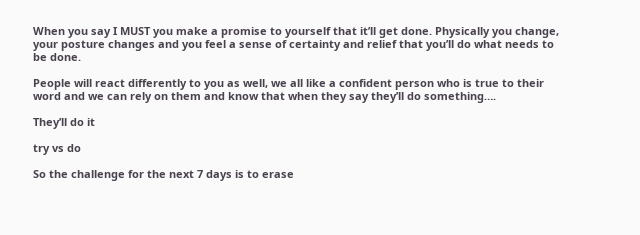When you say I MUST you make a promise to yourself that it’ll get done. Physically you change, your posture changes and you feel a sense of certainty and relief that you’ll do what needs to be done.

People will react differently to you as well, we all like a confident person who is true to their word and we can rely on them and know that when they say they’ll do something….

They’ll do it

try vs do

So the challenge for the next 7 days is to erase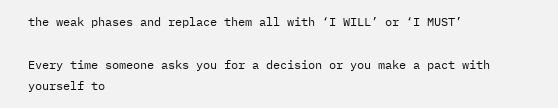the weak phases and replace them all with ‘I WILL’ or ‘I MUST’

Every time someone asks you for a decision or you make a pact with yourself to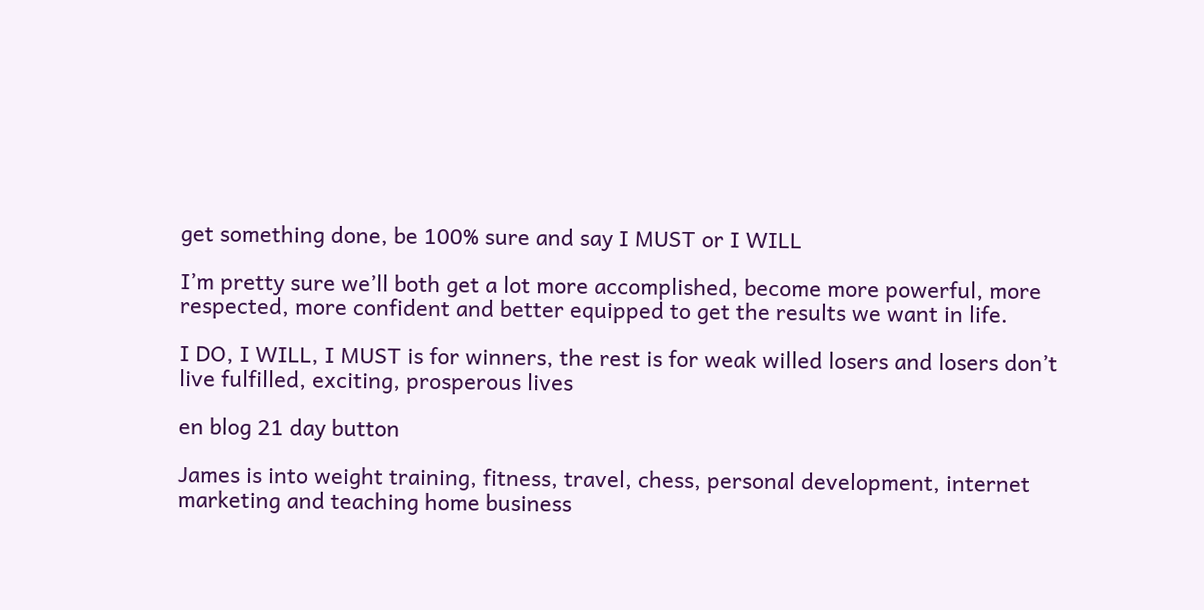get something done, be 100% sure and say I MUST or I WILL

I’m pretty sure we’ll both get a lot more accomplished, become more powerful, more respected, more confident and better equipped to get the results we want in life.

I DO, I WILL, I MUST is for winners, the rest is for weak willed losers and losers don’t live fulfilled, exciting, prosperous lives

en blog 21 day button

James is into weight training, fitness, travel, chess, personal development, internet marketing and teaching home business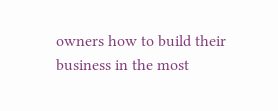owners how to build their business in the most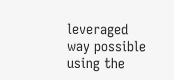leveraged way possible using the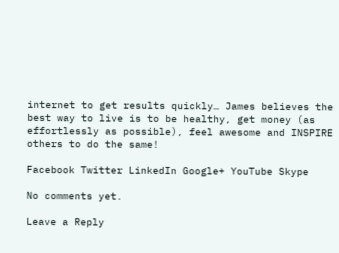internet to get results quickly… James believes the best way to live is to be healthy, get money (as effortlessly as possible), feel awesome and INSPIRE others to do the same!

Facebook Twitter LinkedIn Google+ YouTube Skype

No comments yet.

Leave a Reply